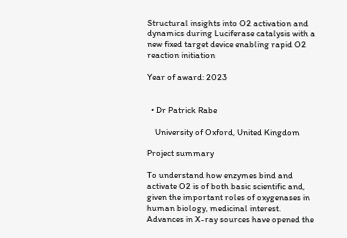Structural insights into O2 activation and dynamics during Luciferase catalysis with a new fixed target device enabling rapid O2 reaction initiation

Year of award: 2023


  • Dr Patrick Rabe

    University of Oxford, United Kingdom

Project summary

To understand how enzymes bind and activate O2 is of both basic scientific and, given the important roles of oxygenases in human biology, medicinal interest. Advances in X-ray sources have opened the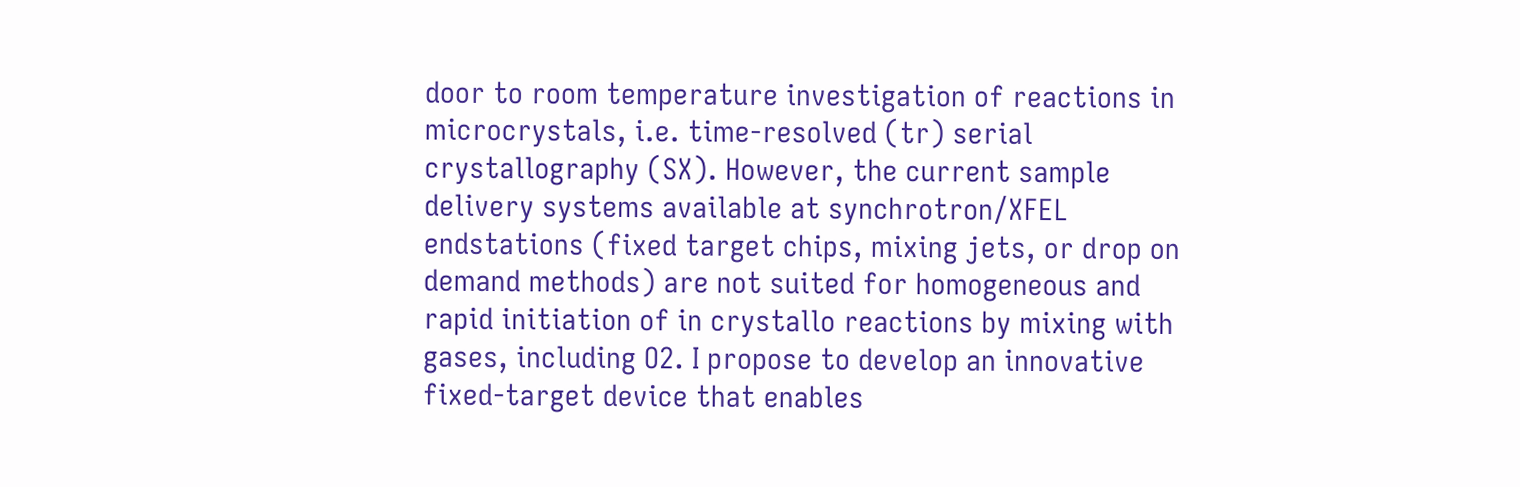door to room temperature investigation of reactions in microcrystals, i.e. time-resolved (tr) serial crystallography (SX). However, the current sample delivery systems available at synchrotron/XFEL endstations (fixed target chips, mixing jets, or drop on demand methods) are not suited for homogeneous and rapid initiation of in crystallo reactions by mixing with gases, including O2. I propose to develop an innovative fixed-target device that enables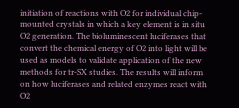initiation of reactions with O2 for individual chip-mounted crystals in which a key element is in situ O2 generation. The bioluminescent luciferases that convert the chemical energy of O2 into light will be used as models to validate application of the new methods for tr-SX studies. The results will inform on how luciferases and related enzymes react with O2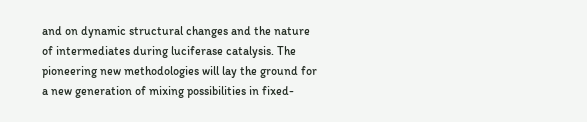and on dynamic structural changes and the nature of intermediates during luciferase catalysis. The pioneering new methodologies will lay the ground for a new generation of mixing possibilities in fixed-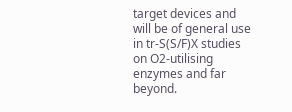target devices and will be of general use in tr-S(S/F)X studies on O2-utilising enzymes and far beyond.